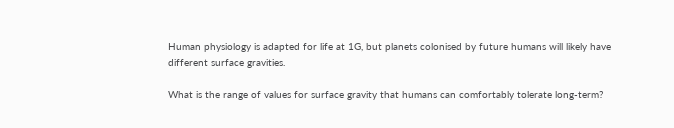Human physiology is adapted for life at 1G, but planets colonised by future humans will likely have different surface gravities.

What is the range of values for surface gravity that humans can comfortably tolerate long-term?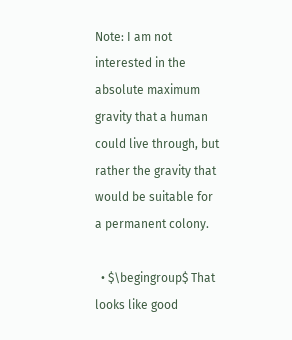Note: I am not interested in the absolute maximum gravity that a human could live through, but rather the gravity that would be suitable for a permanent colony.

  • $\begingroup$ That looks like good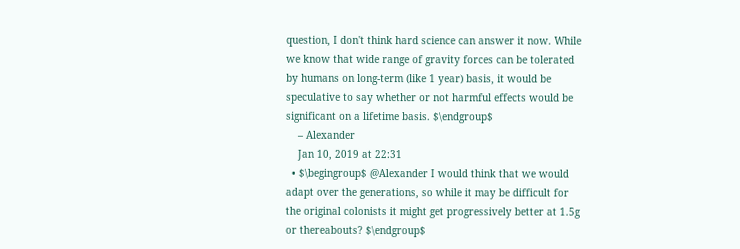question, I don't think hard science can answer it now. While we know that wide range of gravity forces can be tolerated by humans on long-term (like 1 year) basis, it would be speculative to say whether or not harmful effects would be significant on a lifetime basis. $\endgroup$
    – Alexander
    Jan 10, 2019 at 22:31
  • $\begingroup$ @Alexander I would think that we would adapt over the generations, so while it may be difficult for the original colonists it might get progressively better at 1.5g or thereabouts? $\endgroup$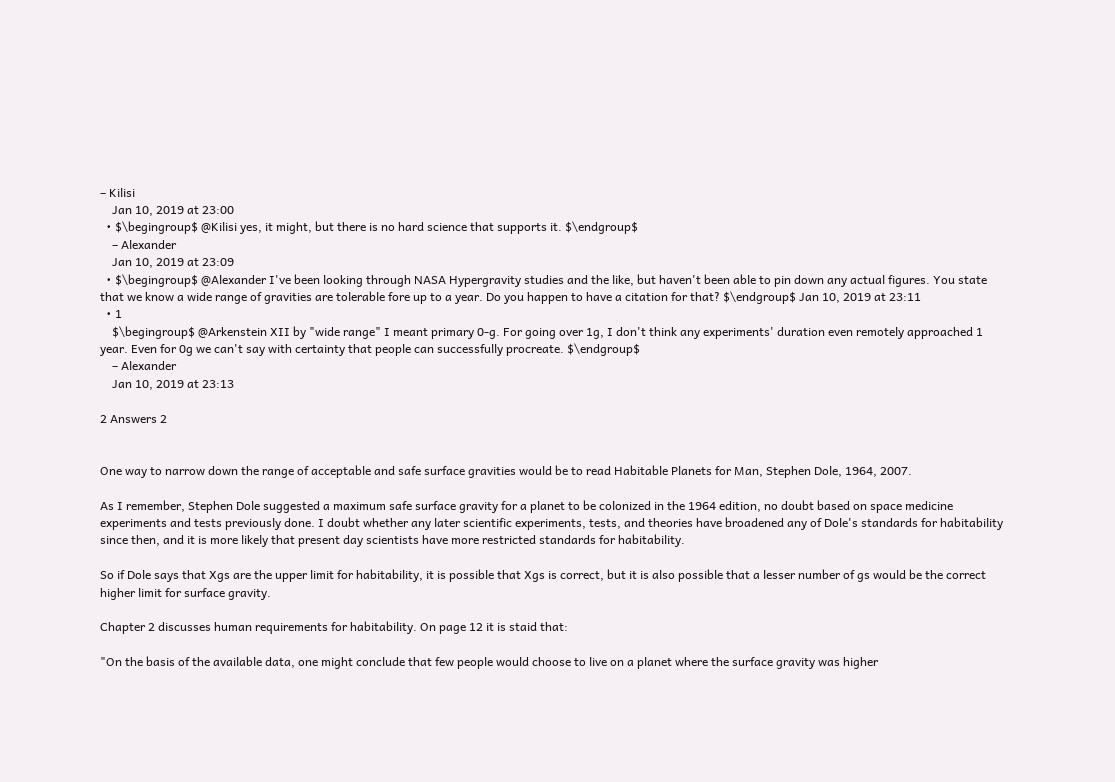– Kilisi
    Jan 10, 2019 at 23:00
  • $\begingroup$ @Kilisi yes, it might, but there is no hard science that supports it. $\endgroup$
    – Alexander
    Jan 10, 2019 at 23:09
  • $\begingroup$ @Alexander I've been looking through NASA Hypergravity studies and the like, but haven't been able to pin down any actual figures. You state that we know a wide range of gravities are tolerable fore up to a year. Do you happen to have a citation for that? $\endgroup$ Jan 10, 2019 at 23:11
  • 1
    $\begingroup$ @Arkenstein XII by "wide range" I meant primary 0-g. For going over 1g, I don't think any experiments' duration even remotely approached 1 year. Even for 0g we can't say with certainty that people can successfully procreate. $\endgroup$
    – Alexander
    Jan 10, 2019 at 23:13

2 Answers 2


One way to narrow down the range of acceptable and safe surface gravities would be to read Habitable Planets for Man, Stephen Dole, 1964, 2007.

As I remember, Stephen Dole suggested a maximum safe surface gravity for a planet to be colonized in the 1964 edition, no doubt based on space medicine experiments and tests previously done. I doubt whether any later scientific experiments, tests, and theories have broadened any of Dole's standards for habitability since then, and it is more likely that present day scientists have more restricted standards for habitability.

So if Dole says that Xgs are the upper limit for habitability, it is possible that Xgs is correct, but it is also possible that a lesser number of gs would be the correct higher limit for surface gravity.

Chapter 2 discusses human requirements for habitability. On page 12 it is staid that:

"On the basis of the available data, one might conclude that few people would choose to live on a planet where the surface gravity was higher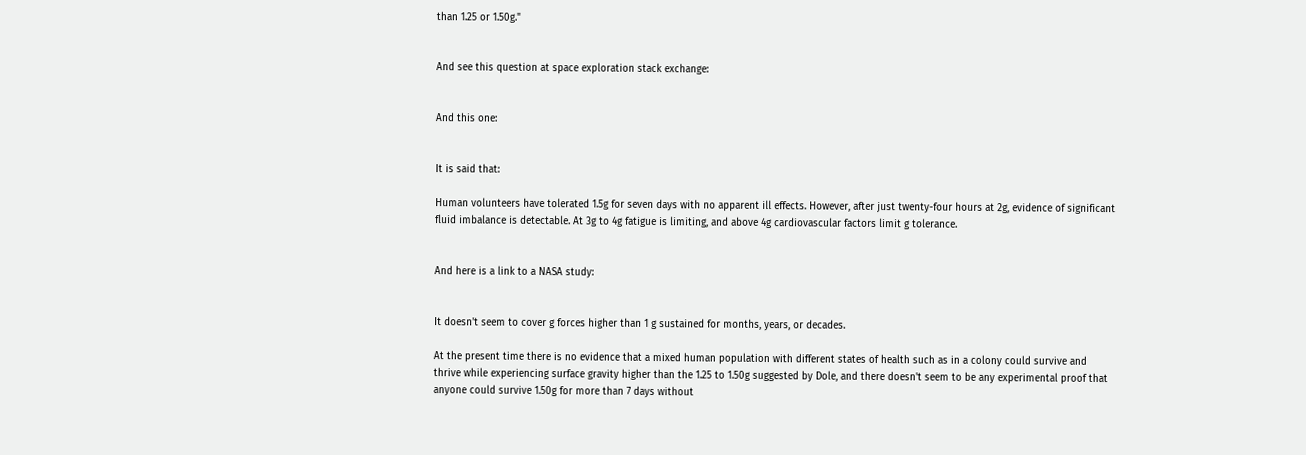than 1.25 or 1.50g."


And see this question at space exploration stack exchange:


And this one:


It is said that:

Human volunteers have tolerated 1.5g for seven days with no apparent ill effects. However, after just twenty-four hours at 2g, evidence of significant fluid imbalance is detectable. At 3g to 4g fatigue is limiting, and above 4g cardiovascular factors limit g tolerance.


And here is a link to a NASA study:


It doesn't seem to cover g forces higher than 1 g sustained for months, years, or decades.

At the present time there is no evidence that a mixed human population with different states of health such as in a colony could survive and thrive while experiencing surface gravity higher than the 1.25 to 1.50g suggested by Dole, and there doesn't seem to be any experimental proof that anyone could survive 1.50g for more than 7 days without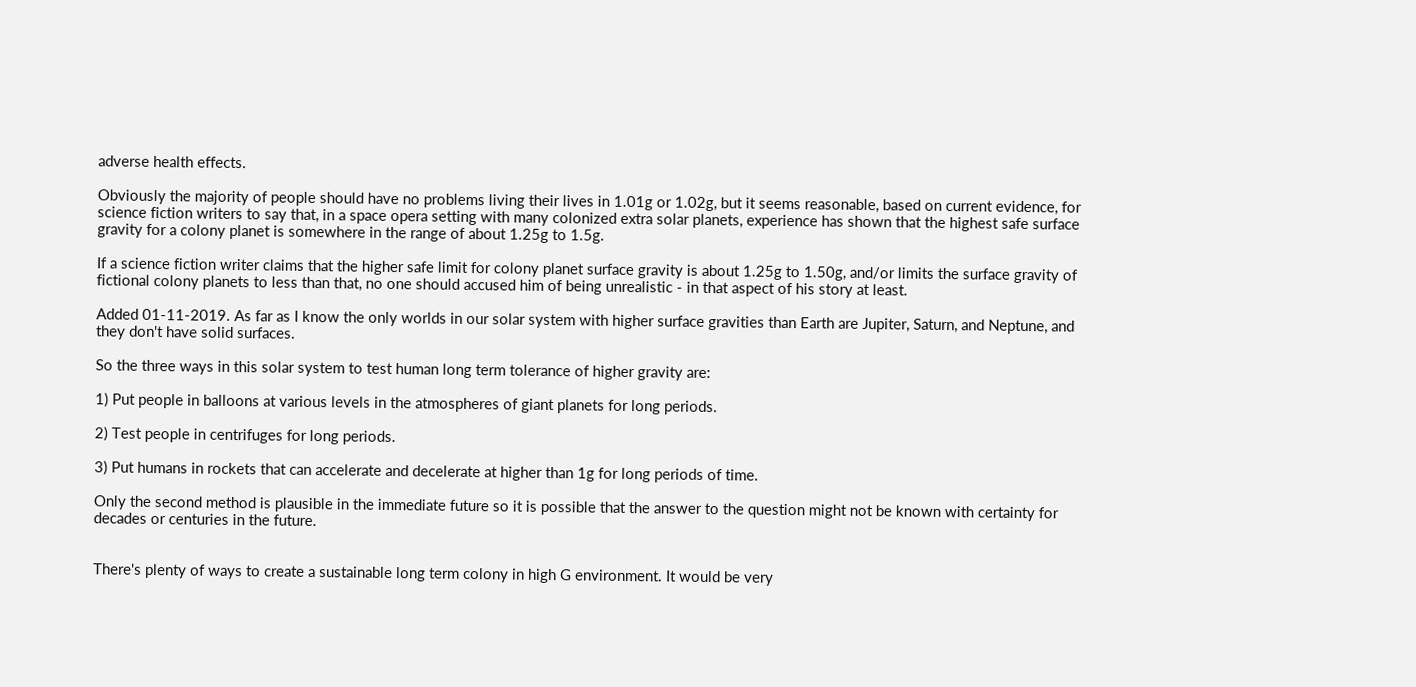adverse health effects.

Obviously the majority of people should have no problems living their lives in 1.01g or 1.02g, but it seems reasonable, based on current evidence, for science fiction writers to say that, in a space opera setting with many colonized extra solar planets, experience has shown that the highest safe surface gravity for a colony planet is somewhere in the range of about 1.25g to 1.5g.

If a science fiction writer claims that the higher safe limit for colony planet surface gravity is about 1.25g to 1.50g, and/or limits the surface gravity of fictional colony planets to less than that, no one should accused him of being unrealistic - in that aspect of his story at least.

Added 01-11-2019. As far as I know the only worlds in our solar system with higher surface gravities than Earth are Jupiter, Saturn, and Neptune, and they don't have solid surfaces.

So the three ways in this solar system to test human long term tolerance of higher gravity are:

1) Put people in balloons at various levels in the atmospheres of giant planets for long periods.

2) Test people in centrifuges for long periods.

3) Put humans in rockets that can accelerate and decelerate at higher than 1g for long periods of time.

Only the second method is plausible in the immediate future so it is possible that the answer to the question might not be known with certainty for decades or centuries in the future.


There's plenty of ways to create a sustainable long term colony in high G environment. It would be very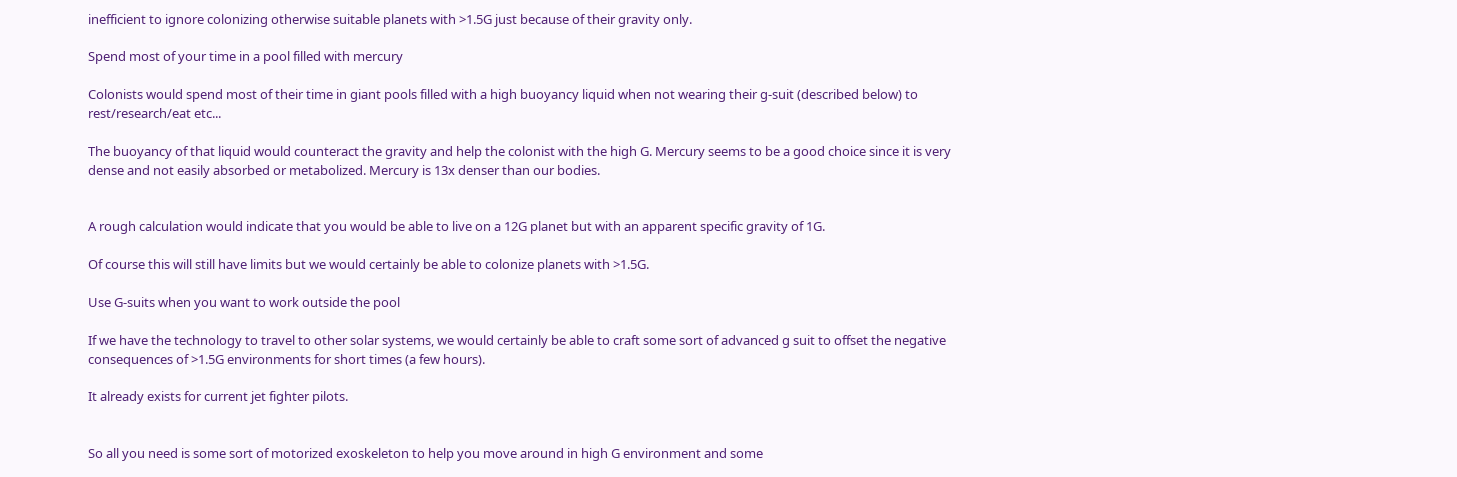inefficient to ignore colonizing otherwise suitable planets with >1.5G just because of their gravity only.

Spend most of your time in a pool filled with mercury

Colonists would spend most of their time in giant pools filled with a high buoyancy liquid when not wearing their g-suit (described below) to rest/research/eat etc...

The buoyancy of that liquid would counteract the gravity and help the colonist with the high G. Mercury seems to be a good choice since it is very dense and not easily absorbed or metabolized. Mercury is 13x denser than our bodies.


A rough calculation would indicate that you would be able to live on a 12G planet but with an apparent specific gravity of 1G.

Of course this will still have limits but we would certainly be able to colonize planets with >1.5G.

Use G-suits when you want to work outside the pool

If we have the technology to travel to other solar systems, we would certainly be able to craft some sort of advanced g suit to offset the negative consequences of >1.5G environments for short times (a few hours).

It already exists for current jet fighter pilots.


So all you need is some sort of motorized exoskeleton to help you move around in high G environment and some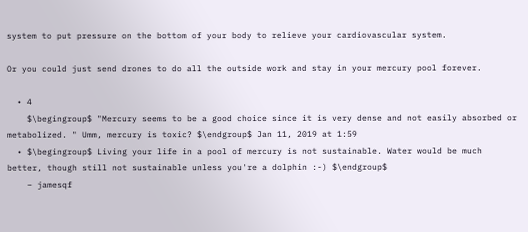system to put pressure on the bottom of your body to relieve your cardiovascular system.

Or you could just send drones to do all the outside work and stay in your mercury pool forever.

  • 4
    $\begingroup$ "Mercury seems to be a good choice since it is very dense and not easily absorbed or metabolized. " Umm, mercury is toxic? $\endgroup$ Jan 11, 2019 at 1:59
  • $\begingroup$ Living your life in a pool of mercury is not sustainable. Water would be much better, though still not sustainable unless you're a dolphin :-) $\endgroup$
    – jamesqf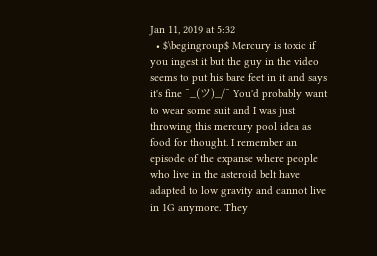Jan 11, 2019 at 5:32
  • $\begingroup$ Mercury is toxic if you ingest it but the guy in the video seems to put his bare feet in it and says it's fine ¯_(ツ)_/¯ You'd probably want to wear some suit and I was just throwing this mercury pool idea as food for thought. I remember an episode of the expanse where people who live in the asteroid belt have adapted to low gravity and cannot live in 1G anymore. They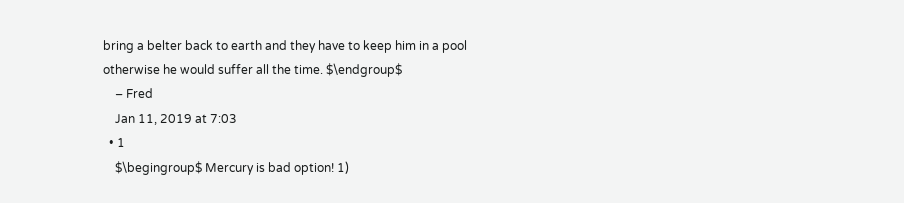bring a belter back to earth and they have to keep him in a pool otherwise he would suffer all the time. $\endgroup$
    – Fred
    Jan 11, 2019 at 7:03
  • 1
    $\begingroup$ Mercury is bad option! 1)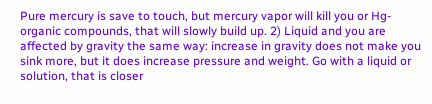Pure mercury is save to touch, but mercury vapor will kill you or Hg-organic compounds, that will slowly build up. 2) Liquid and you are affected by gravity the same way: increase in gravity does not make you sink more, but it does increase pressure and weight. Go with a liquid or solution, that is closer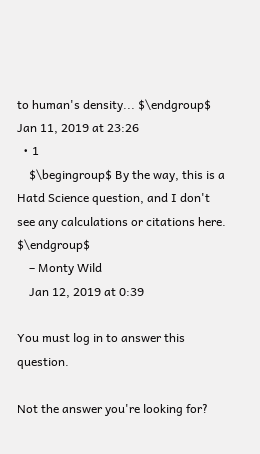to human's density... $\endgroup$ Jan 11, 2019 at 23:26
  • 1
    $\begingroup$ By the way, this is a Hatd Science question, and I don't see any calculations or citations here. $\endgroup$
    – Monty Wild
    Jan 12, 2019 at 0:39

You must log in to answer this question.

Not the answer you're looking for?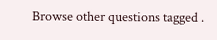Browse other questions tagged .